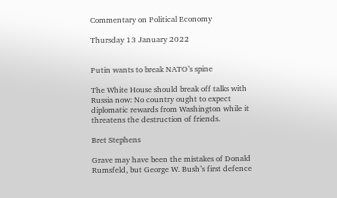Commentary on Political Economy

Thursday 13 January 2022


Putin wants to break NATO’s spine

The White House should break off talks with Russia now: No country ought to expect diplomatic rewards from Washington while it threatens the destruction of friends.

Bret Stephens

Grave may have been the mistakes of Donald Rumsfeld, but George W. Bush’s first defence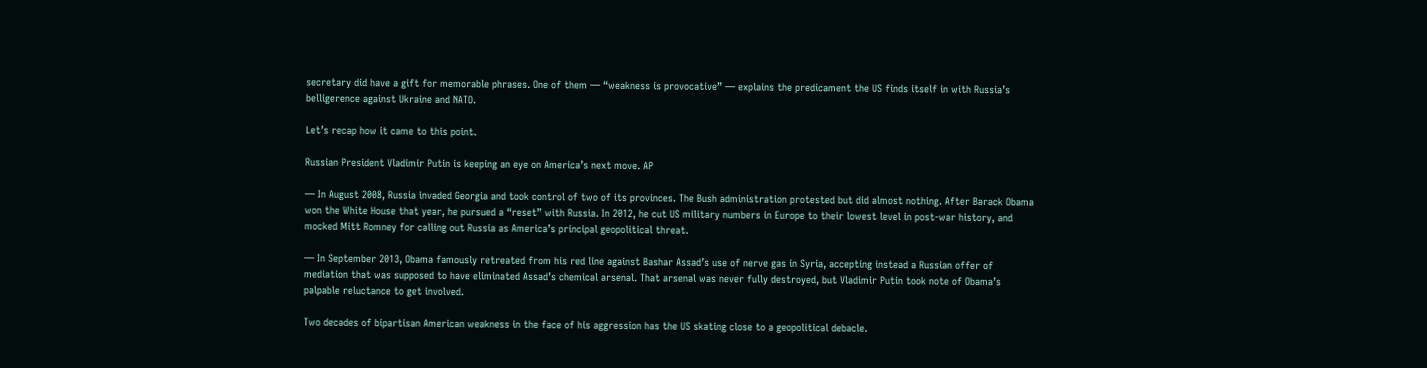secretary did have a gift for memorable phrases. One of them — “weakness is provocative” — explains the predicament the US finds itself in with Russia’s belligerence against Ukraine and NATO.

Let’s recap how it came to this point.

Russian President Vladimir Putin is keeping an eye on America’s next move. AP

— In August 2008, Russia invaded Georgia and took control of two of its provinces. The Bush administration protested but did almost nothing. After Barack Obama won the White House that year, he pursued a “reset” with Russia. In 2012, he cut US military numbers in Europe to their lowest level in post-war history, and mocked Mitt Romney for calling out Russia as America’s principal geopolitical threat.

— In September 2013, Obama famously retreated from his red line against Bashar Assad’s use of nerve gas in Syria, accepting instead a Russian offer of mediation that was supposed to have eliminated Assad’s chemical arsenal. That arsenal was never fully destroyed, but Vladimir Putin took note of Obama’s palpable reluctance to get involved.

Two decades of bipartisan American weakness in the face of his aggression has the US skating close to a geopolitical debacle.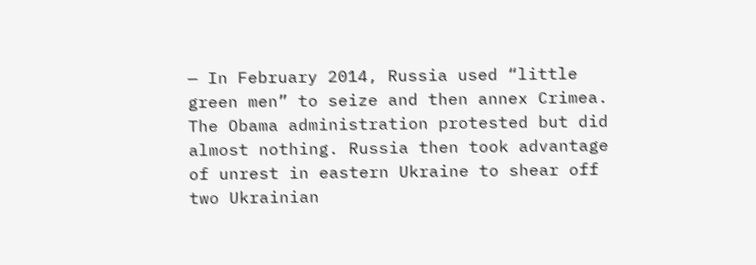— In February 2014, Russia used “little green men” to seize and then annex Crimea. The Obama administration protested but did almost nothing. Russia then took advantage of unrest in eastern Ukraine to shear off two Ukrainian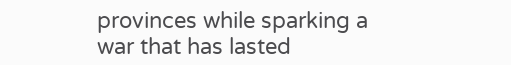provinces while sparking a war that has lasted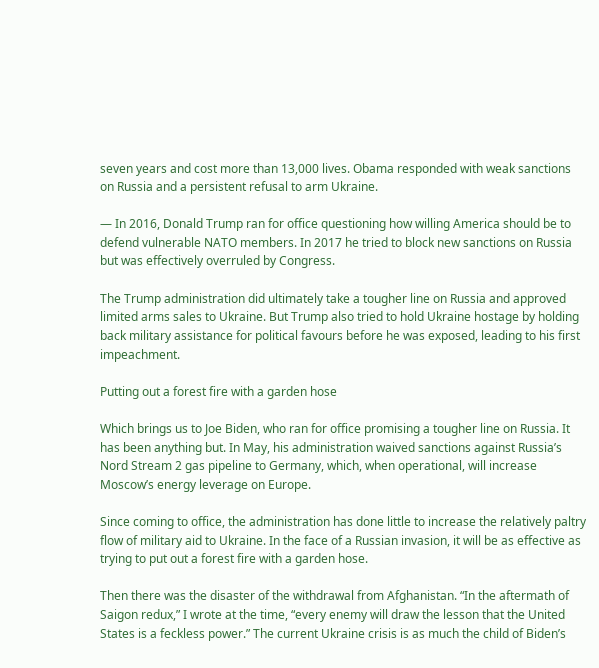seven years and cost more than 13,000 lives. Obama responded with weak sanctions on Russia and a persistent refusal to arm Ukraine.

— In 2016, Donald Trump ran for office questioning how willing America should be to defend vulnerable NATO members. In 2017 he tried to block new sanctions on Russia but was effectively overruled by Congress.

The Trump administration did ultimately take a tougher line on Russia and approved limited arms sales to Ukraine. But Trump also tried to hold Ukraine hostage by holding back military assistance for political favours before he was exposed, leading to his first impeachment.

Putting out a forest fire with a garden hose

Which brings us to Joe Biden, who ran for office promising a tougher line on Russia. It has been anything but. In May, his administration waived sanctions against Russia’s Nord Stream 2 gas pipeline to Germany, which, when operational, will increase Moscow’s energy leverage on Europe.

Since coming to office, the administration has done little to increase the relatively paltry flow of military aid to Ukraine. In the face of a Russian invasion, it will be as effective as trying to put out a forest fire with a garden hose.

Then there was the disaster of the withdrawal from Afghanistan. “In the aftermath of Saigon redux,” I wrote at the time, “every enemy will draw the lesson that the United States is a feckless power.” The current Ukraine crisis is as much the child of Biden’s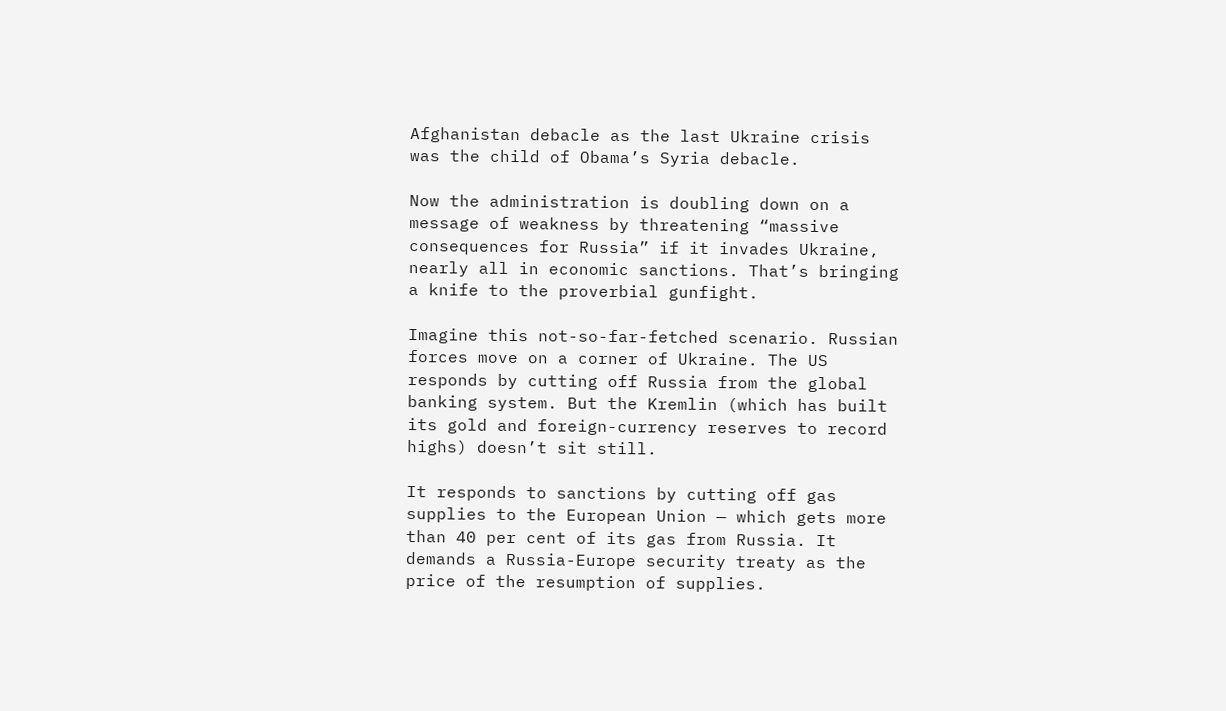Afghanistan debacle as the last Ukraine crisis was the child of Obama’s Syria debacle.

Now the administration is doubling down on a message of weakness by threatening “massive consequences for Russia” if it invades Ukraine, nearly all in economic sanctions. That’s bringing a knife to the proverbial gunfight.

Imagine this not-so-far-fetched scenario. Russian forces move on a corner of Ukraine. The US responds by cutting off Russia from the global banking system. But the Kremlin (which has built its gold and foreign-currency reserves to record highs) doesn’t sit still.

It responds to sanctions by cutting off gas supplies to the European Union — which gets more than 40 per cent of its gas from Russia. It demands a Russia-Europe security treaty as the price of the resumption of supplies.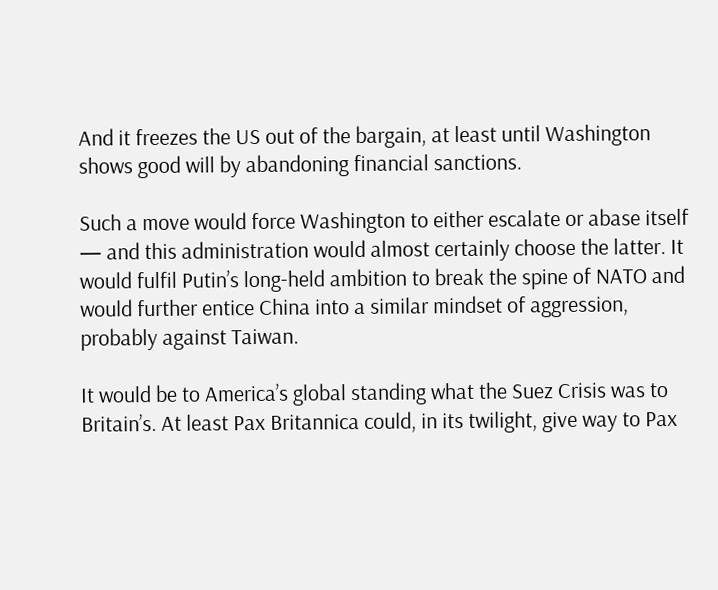And it freezes the US out of the bargain, at least until Washington shows good will by abandoning financial sanctions.

Such a move would force Washington to either escalate or abase itself — and this administration would almost certainly choose the latter. It would fulfil Putin’s long-held ambition to break the spine of NATO and would further entice China into a similar mindset of aggression, probably against Taiwan.

It would be to America’s global standing what the Suez Crisis was to Britain’s. At least Pax Britannica could, in its twilight, give way to Pax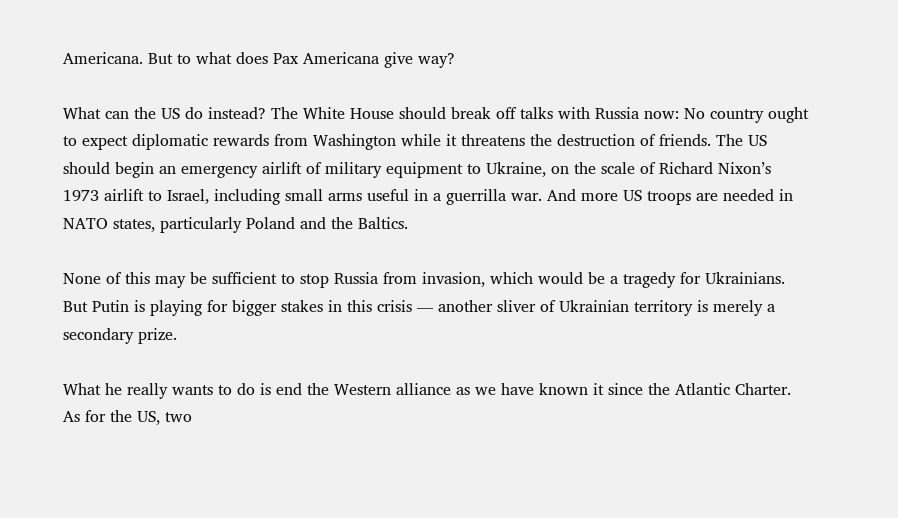Americana. But to what does Pax Americana give way?

What can the US do instead? The White House should break off talks with Russia now: No country ought to expect diplomatic rewards from Washington while it threatens the destruction of friends. The US should begin an emergency airlift of military equipment to Ukraine, on the scale of Richard Nixon’s 1973 airlift to Israel, including small arms useful in a guerrilla war. And more US troops are needed in NATO states, particularly Poland and the Baltics.

None of this may be sufficient to stop Russia from invasion, which would be a tragedy for Ukrainians. But Putin is playing for bigger stakes in this crisis — another sliver of Ukrainian territory is merely a secondary prize.

What he really wants to do is end the Western alliance as we have known it since the Atlantic Charter. As for the US, two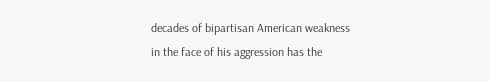decades of bipartisan American weakness in the face of his aggression has the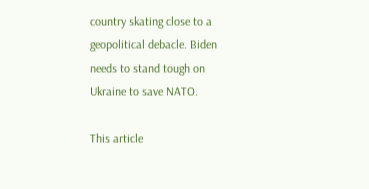country skating close to a geopolitical debacle. Biden needs to stand tough on Ukraine to save NATO.

This article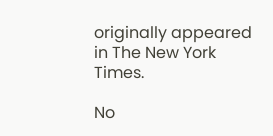originally appeared in The New York Times.

No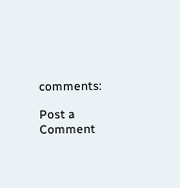comments:

Post a Comment